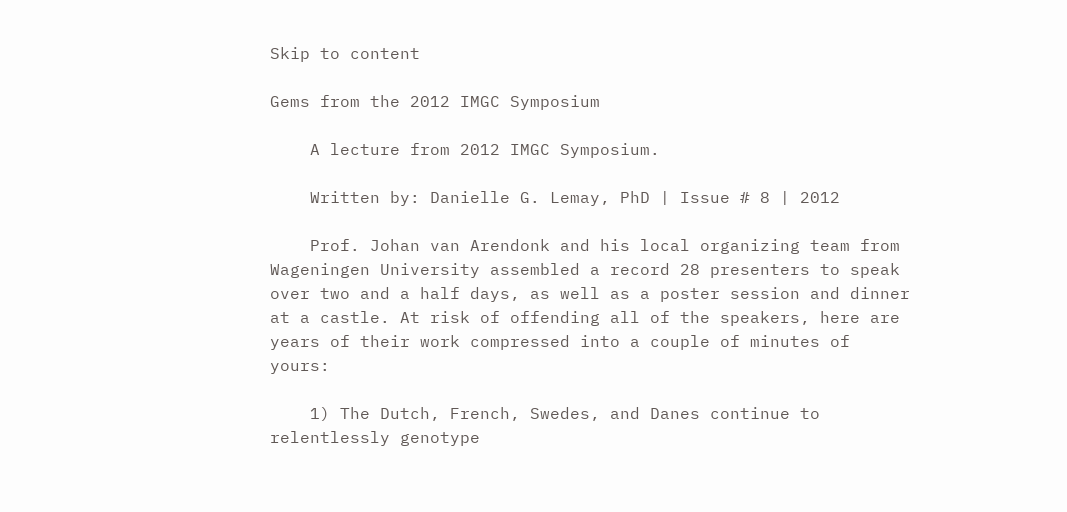Skip to content

Gems from the 2012 IMGC Symposium

    A lecture from 2012 IMGC Symposium.

    Written by: Danielle G. Lemay, PhD | Issue # 8 | 2012

    Prof. Johan van Arendonk and his local organizing team from Wageningen University assembled a record 28 presenters to speak over two and a half days, as well as a poster session and dinner at a castle. At risk of offending all of the speakers, here are years of their work compressed into a couple of minutes of yours:

    1) The Dutch, French, Swedes, and Danes continue to relentlessly genotype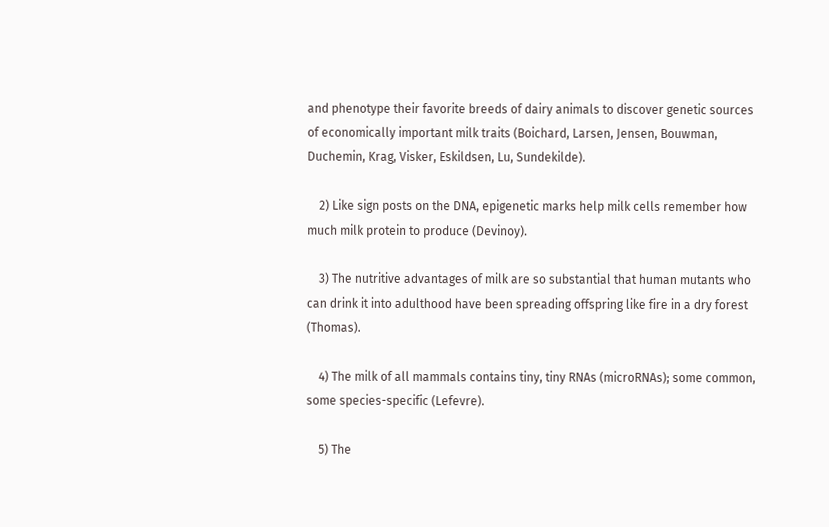and phenotype their favorite breeds of dairy animals to discover genetic sources of economically important milk traits (Boichard, Larsen, Jensen, Bouwman, Duchemin, Krag, Visker, Eskildsen, Lu, Sundekilde).

    2) Like sign posts on the DNA, epigenetic marks help milk cells remember how much milk protein to produce (Devinoy).

    3) The nutritive advantages of milk are so substantial that human mutants who can drink it into adulthood have been spreading offspring like fire in a dry forest (Thomas).

    4) The milk of all mammals contains tiny, tiny RNAs (microRNAs); some common, some species-specific (Lefevre).

    5) The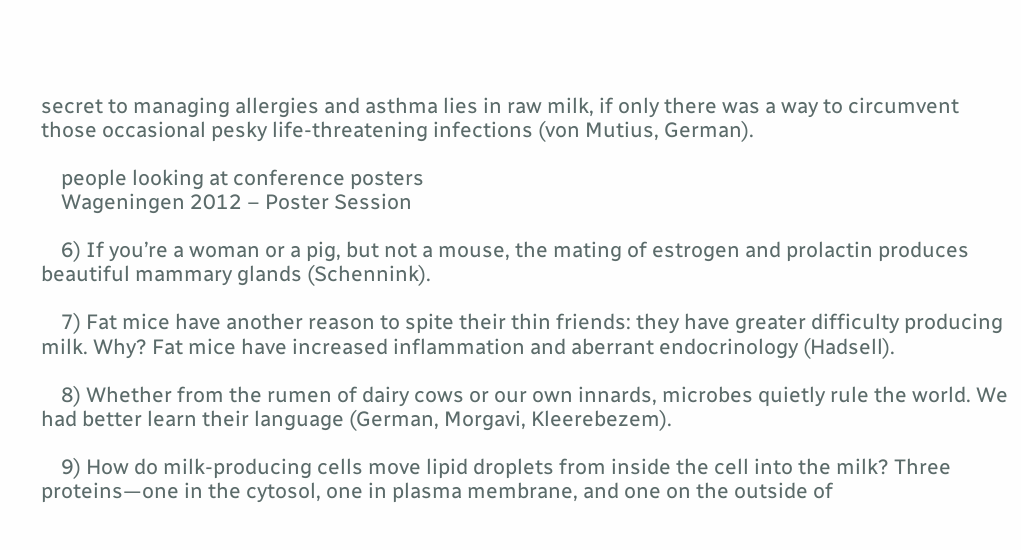secret to managing allergies and asthma lies in raw milk, if only there was a way to circumvent those occasional pesky life-threatening infections (von Mutius, German).

    people looking at conference posters
    Wageningen 2012 – Poster Session

    6) If you’re a woman or a pig, but not a mouse, the mating of estrogen and prolactin produces beautiful mammary glands (Schennink).

    7) Fat mice have another reason to spite their thin friends: they have greater difficulty producing milk. Why? Fat mice have increased inflammation and aberrant endocrinology (Hadsell).

    8) Whether from the rumen of dairy cows or our own innards, microbes quietly rule the world. We had better learn their language (German, Morgavi, Kleerebezem).

    9) How do milk-producing cells move lipid droplets from inside the cell into the milk? Three proteins—one in the cytosol, one in plasma membrane, and one on the outside of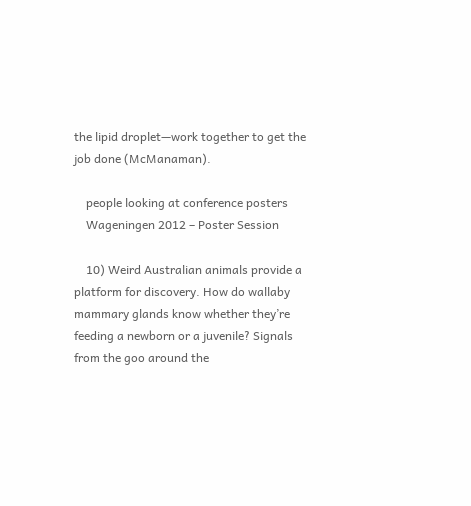the lipid droplet—work together to get the job done (McManaman).

    people looking at conference posters
    Wageningen 2012 – Poster Session

    10) Weird Australian animals provide a platform for discovery. How do wallaby mammary glands know whether they’re feeding a newborn or a juvenile? Signals from the goo around the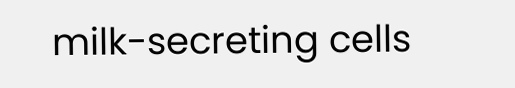milk-secreting cells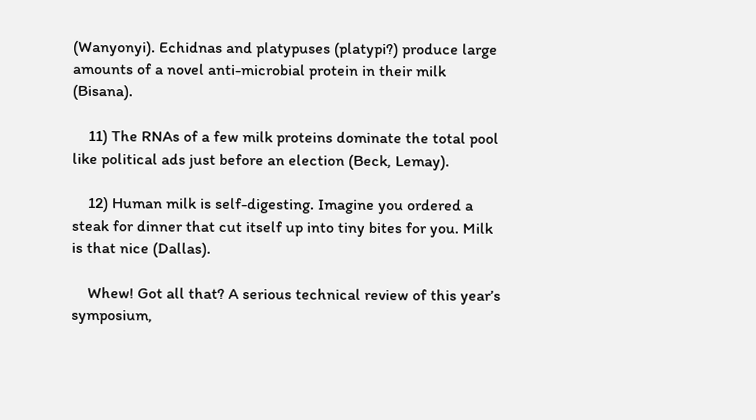(Wanyonyi). Echidnas and platypuses (platypi?) produce large amounts of a novel anti-microbial protein in their milk (Bisana).

    11) The RNAs of a few milk proteins dominate the total pool like political ads just before an election (Beck, Lemay).

    12) Human milk is self-digesting. Imagine you ordered a steak for dinner that cut itself up into tiny bites for you. Milk is that nice (Dallas).

    Whew! Got all that? A serious technical review of this year’s symposium,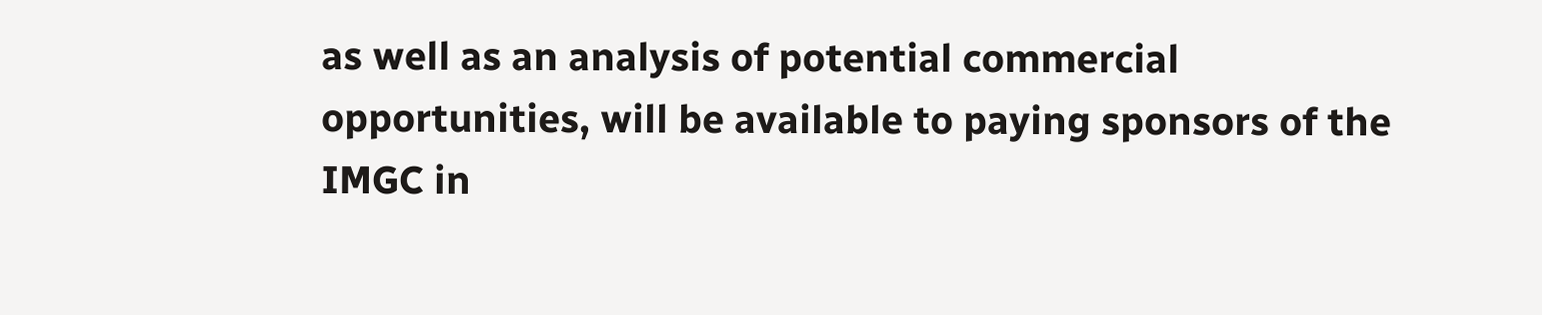as well as an analysis of potential commercial opportunities, will be available to paying sponsors of the IMGC in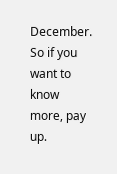December. So if you want to know more, pay up.